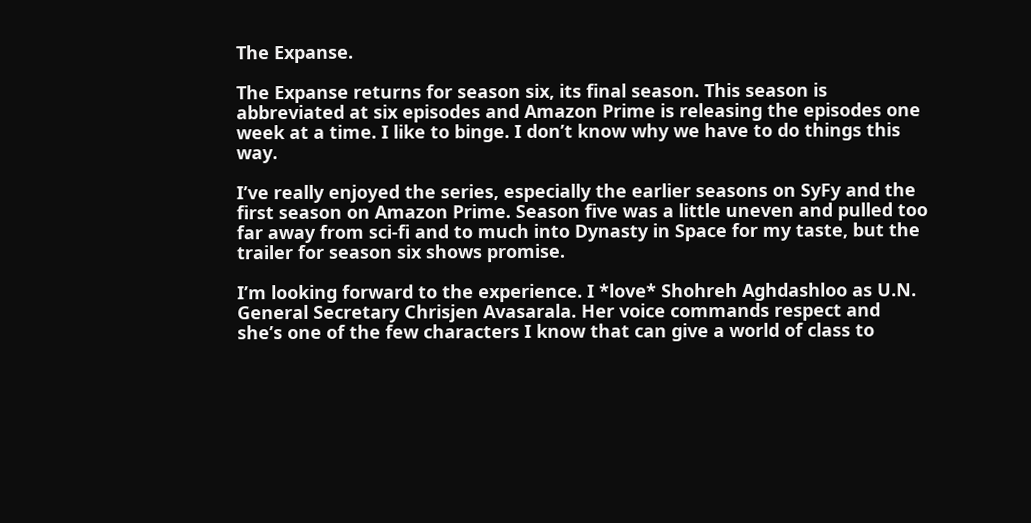The Expanse.

The Expanse returns for season six, its final season. This season is abbreviated at six episodes and Amazon Prime is releasing the episodes one week at a time. I like to binge. I don’t know why we have to do things this way.

I’ve really enjoyed the series, especially the earlier seasons on SyFy and the first season on Amazon Prime. Season five was a little uneven and pulled too far away from sci-fi and to much into Dynasty in Space for my taste, but the trailer for season six shows promise.

I’m looking forward to the experience. I *love* Shohreh Aghdashloo as U.N. General Secretary Chrisjen Avasarala. Her voice commands respect and she’s one of the few characters I know that can give a world of class to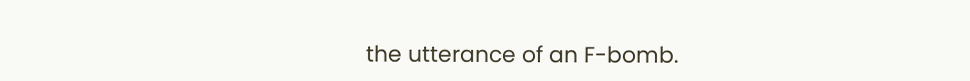the utterance of an F-bomb.